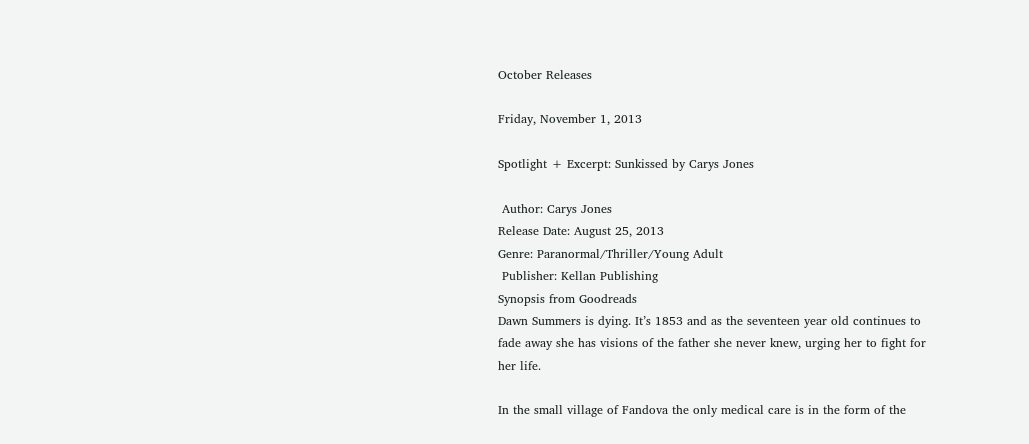October Releases

Friday, November 1, 2013

Spotlight + Excerpt: Sunkissed by Carys Jones

 Author: Carys Jones
Release Date: August 25, 2013
Genre: Paranormal/Thriller/Young Adult
 Publisher: Kellan Publishing
Synopsis from Goodreads
Dawn Summers is dying. It’s 1853 and as the seventeen year old continues to fade away she has visions of the father she never knew, urging her to fight for her life.

In the small village of Fandova the only medical care is in the form of the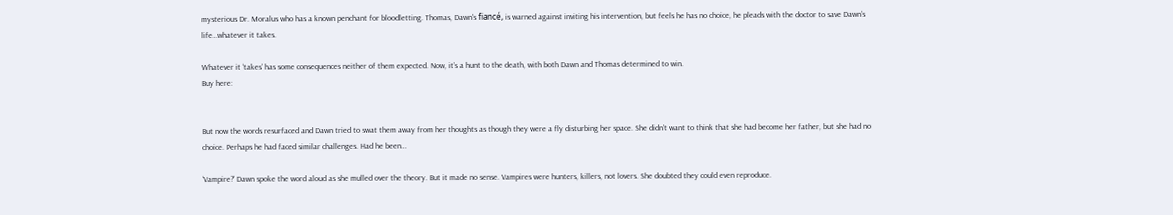mysterious Dr. Moralus who has a known penchant for bloodletting. Thomas, Dawn's fiancé, is warned against inviting his intervention, but feels he has no choice, he pleads with the doctor to save Dawn’s life…whatever it takes.

Whatever it ‘takes’ has some consequences neither of them expected. Now, it’s a hunt to the death, with both Dawn and Thomas determined to win.
Buy here:


But now the words resurfaced and Dawn tried to swat them away from her thoughts as though they were a fly disturbing her space. She didn’t want to think that she had become her father, but she had no choice. Perhaps he had faced similar challenges. Had he been…

‘Vampire?’ Dawn spoke the word aloud as she mulled over the theory. But it made no sense. Vampires were hunters, killers, not lovers. She doubted they could even reproduce.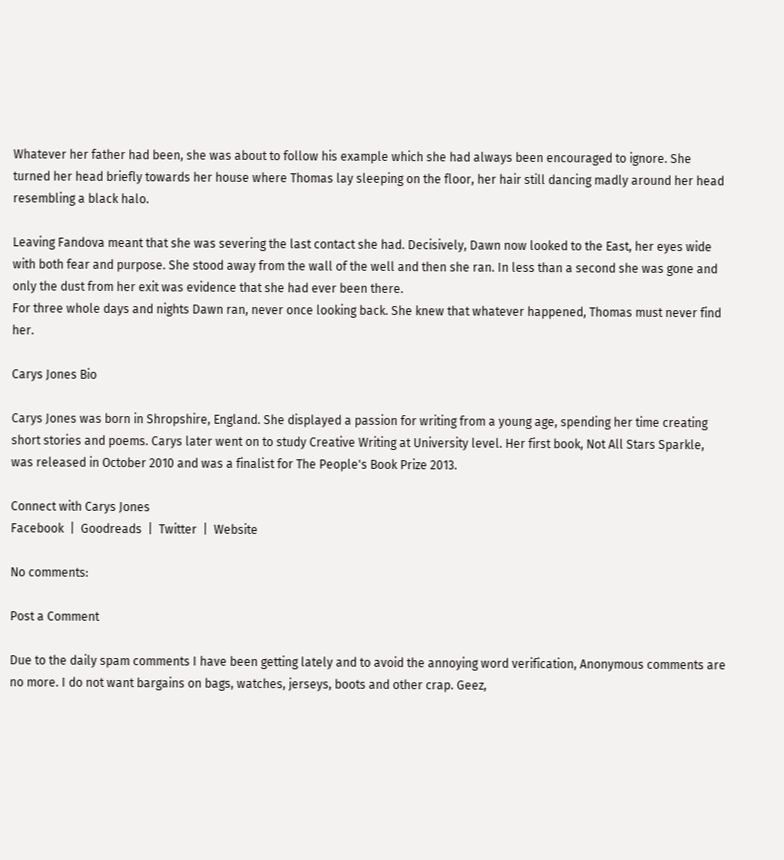Whatever her father had been, she was about to follow his example which she had always been encouraged to ignore. She turned her head briefly towards her house where Thomas lay sleeping on the floor, her hair still dancing madly around her head resembling a black halo.

Leaving Fandova meant that she was severing the last contact she had. Decisively, Dawn now looked to the East, her eyes wide with both fear and purpose. She stood away from the wall of the well and then she ran. In less than a second she was gone and only the dust from her exit was evidence that she had ever been there.
For three whole days and nights Dawn ran, never once looking back. She knew that whatever happened, Thomas must never find her.

Carys Jones Bio

Carys Jones was born in Shropshire, England. She displayed a passion for writing from a young age, spending her time creating short stories and poems. Carys later went on to study Creative Writing at University level. Her first book, Not All Stars Sparkle, was released in October 2010 and was a finalist for The People's Book Prize 2013.

Connect with Carys Jones
Facebook  |  Goodreads  |  Twitter  |  Website

No comments:

Post a Comment

Due to the daily spam comments I have been getting lately and to avoid the annoying word verification, Anonymous comments are no more. I do not want bargains on bags, watches, jerseys, boots and other crap. Geez,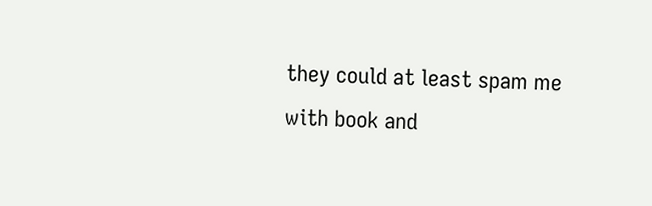they could at least spam me with book and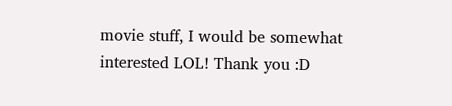movie stuff, I would be somewhat interested LOL! Thank you :D